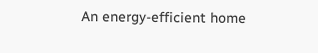An energy-efficient home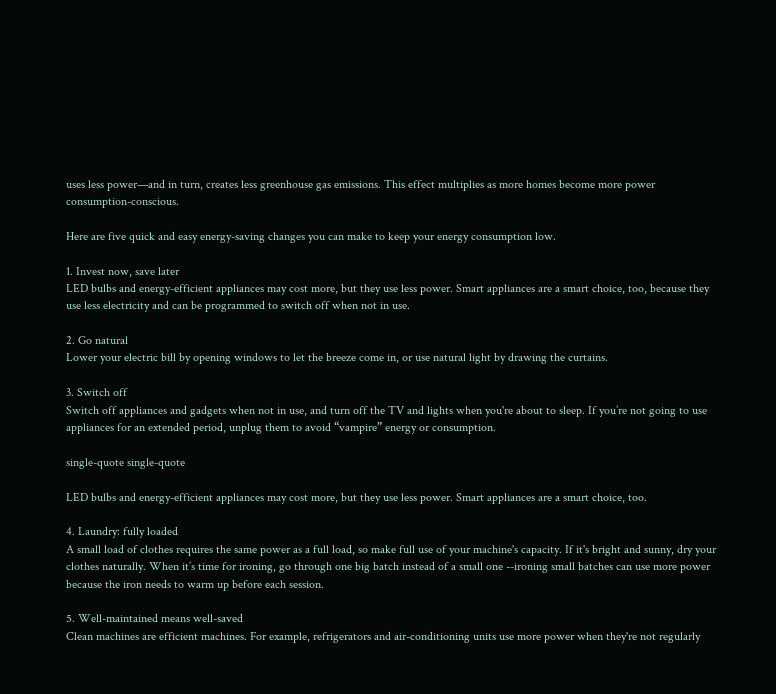uses less power—and in turn, creates less greenhouse gas emissions. This effect multiplies as more homes become more power consumption-conscious.

Here are five quick and easy energy-saving changes you can make to keep your energy consumption low.

1. Invest now, save later
LED bulbs and energy-efficient appliances may cost more, but they use less power. Smart appliances are a smart choice, too, because they use less electricity and can be programmed to switch off when not in use.

2. Go natural
Lower your electric bill by opening windows to let the breeze come in, or use natural light by drawing the curtains.

3. Switch off
Switch off appliances and gadgets when not in use, and turn off the TV and lights when you're about to sleep. If you’re not going to use appliances for an extended period, unplug them to avoid “vampire” energy or consumption.

single-quote single-quote

LED bulbs and energy-efficient appliances may cost more, but they use less power. Smart appliances are a smart choice, too.

4. Laundry: fully loaded
A small load of clothes requires the same power as a full load, so make full use of your machine's capacity. If it's bright and sunny, dry your clothes naturally. When it’s time for ironing, go through one big batch instead of a small one --ironing small batches can use more power because the iron needs to warm up before each session.

5. Well-maintained means well-saved
Clean machines are efficient machines. For example, refrigerators and air-conditioning units use more power when they're not regularly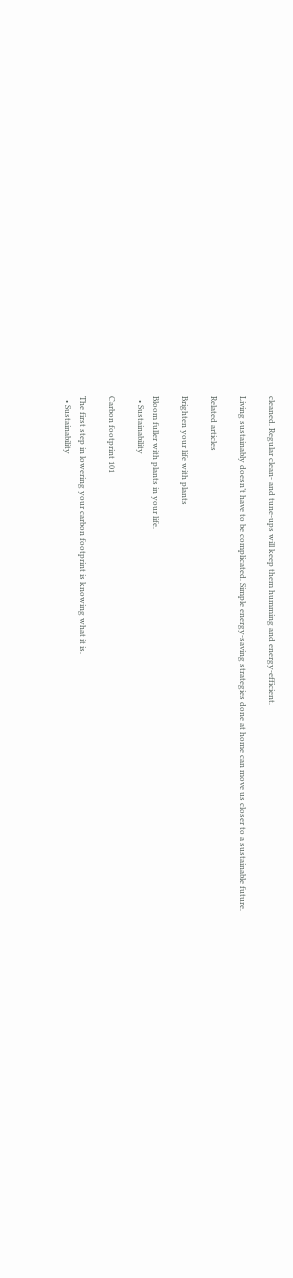cleaned. Regular clean- and tune-ups will keep them humming and energy-efficient.

Living sustainably doesn’t have to be complicated. Simple energy-saving strategies done at home can move us closer to a sustainable future.

Related articles

Brighten your life with plants

Bloom fuller with plants in your life.
  • Sustainability

Carbon footprint 101

The first step in lowering your carbon footprint is knowing what it is.
  • Sustainability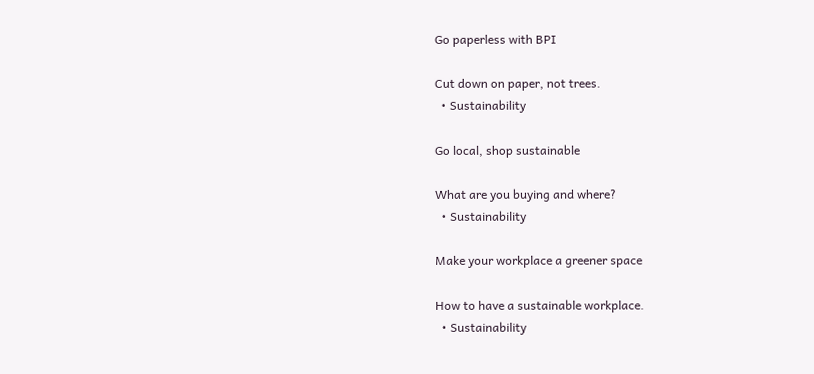Go paperless with BPI

Cut down on paper, not trees.
  • Sustainability

Go local, shop sustainable

What are you buying and where?
  • Sustainability

Make your workplace a greener space

How to have a sustainable workplace.
  • Sustainability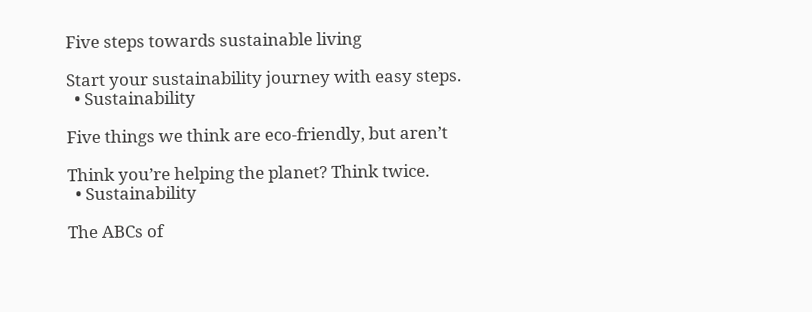Five steps towards sustainable living

Start your sustainability journey with easy steps.
  • Sustainability

Five things we think are eco-friendly, but aren’t

Think you’re helping the planet? Think twice.
  • Sustainability

The ABCs of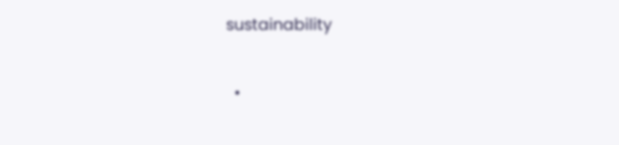sustainability

  •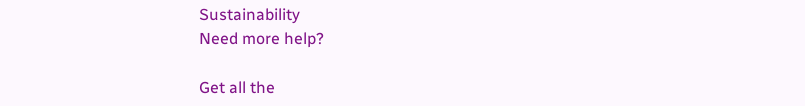Sustainability
Need more help?

Get all the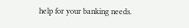help for your banking needs.